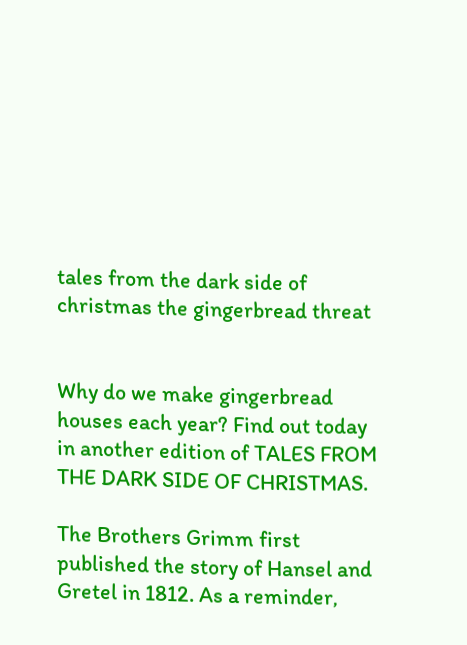tales from the dark side of christmas the gingerbread threat


Why do we make gingerbread houses each year? Find out today in another edition of TALES FROM THE DARK SIDE OF CHRISTMAS.

The Brothers Grimm first published the story of Hansel and Gretel in 1812. As a reminder,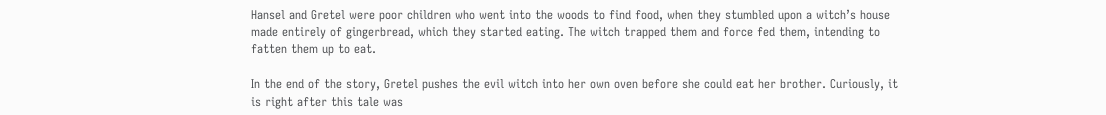Hansel and Gretel were poor children who went into the woods to find food, when they stumbled upon a witch’s house made entirely of gingerbread, which they started eating. The witch trapped them and force fed them, intending to fatten them up to eat.

In the end of the story, Gretel pushes the evil witch into her own oven before she could eat her brother. Curiously, it is right after this tale was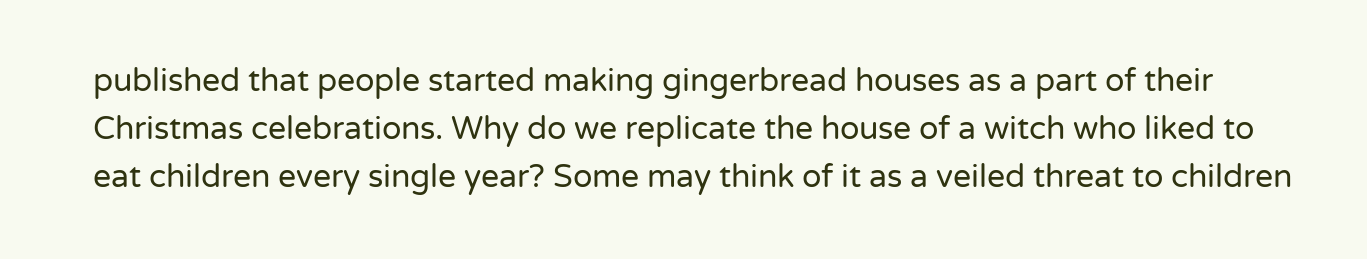published that people started making gingerbread houses as a part of their Christmas celebrations. Why do we replicate the house of a witch who liked to eat children every single year? Some may think of it as a veiled threat to children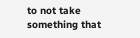to not take something that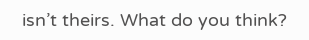isn’t theirs. What do you think?